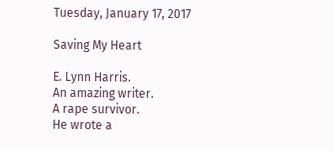Tuesday, January 17, 2017

Saving My Heart

E. Lynn Harris.
An amazing writer.
A rape survivor.
He wrote a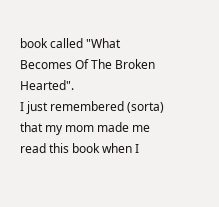book called "What Becomes Of The Broken Hearted".
I just remembered (sorta) that my mom made me read this book when I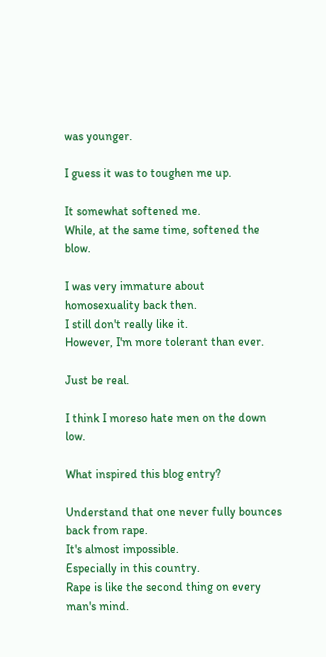was younger.

I guess it was to toughen me up.

It somewhat softened me.
While, at the same time, softened the blow.

I was very immature about homosexuality back then.
I still don't really like it.
However, I'm more tolerant than ever.

Just be real.

I think I moreso hate men on the down low.

What inspired this blog entry?

Understand that one never fully bounces back from rape.
It's almost impossible.
Especially in this country.
Rape is like the second thing on every man's mind.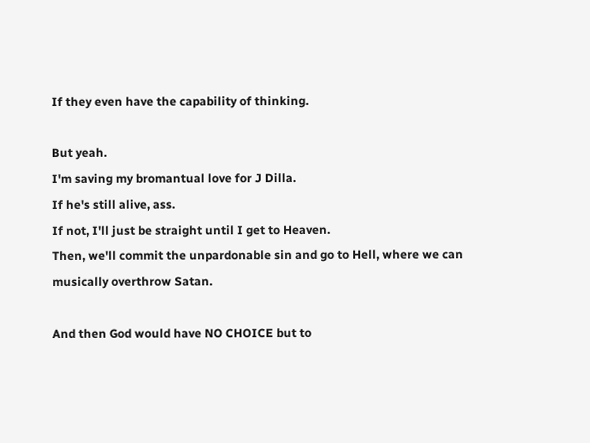If they even have the capability of thinking.

But yeah.
I'm saving my bromantual love for J Dilla.
If he's still alive, ass.
If not, I'll just be straight until I get to Heaven.
Then, we'll commit the unpardonable sin and go to Hell, where we can musically overthrow Satan.

And then God would have NO CHOICE but to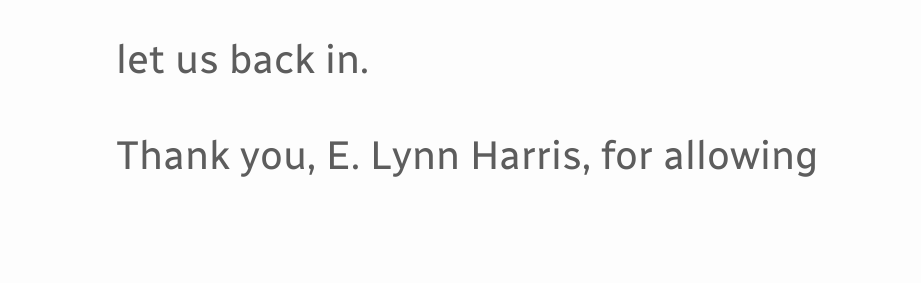let us back in.

Thank you, E. Lynn Harris, for allowing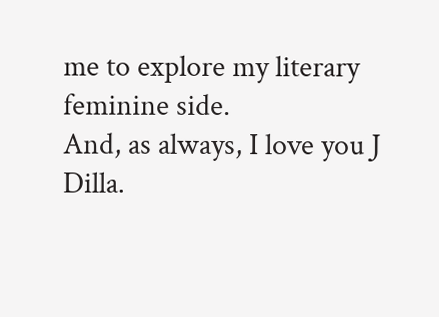me to explore my literary feminine side.
And, as always, I love you J Dilla.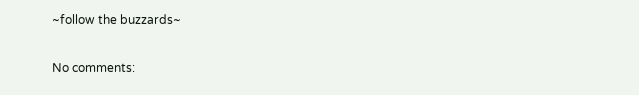~follow the buzzards~

No comments: